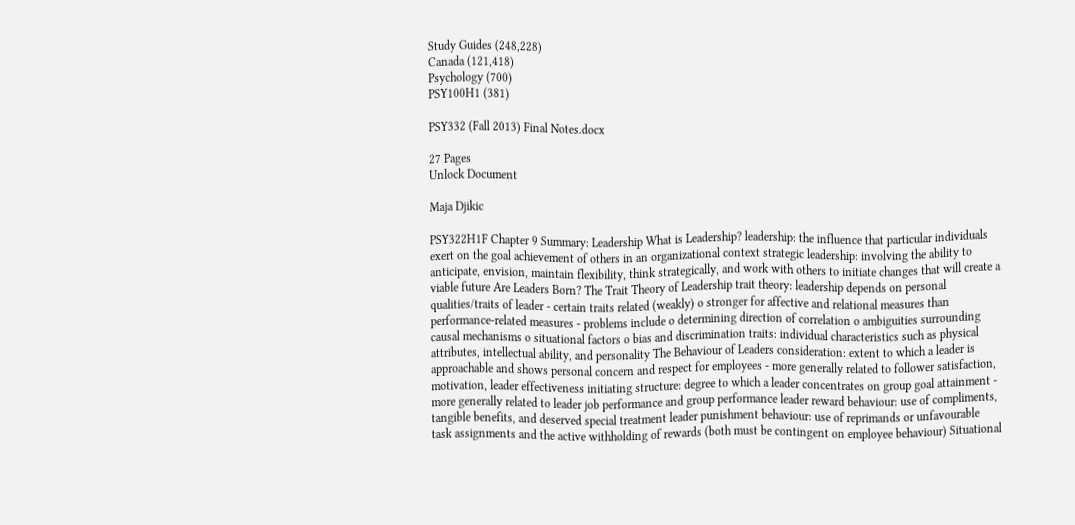Study Guides (248,228)
Canada (121,418)
Psychology (700)
PSY100H1 (381)

PSY332 (Fall 2013) Final Notes.docx

27 Pages
Unlock Document

Maja Djikic

PSY322H1F Chapter 9 Summary: Leadership What is Leadership? leadership: the influence that particular individuals exert on the goal achievement of others in an organizational context strategic leadership: involving the ability to anticipate, envision, maintain flexibility, think strategically, and work with others to initiate changes that will create a viable future Are Leaders Born? The Trait Theory of Leadership trait theory: leadership depends on personal qualities/traits of leader - certain traits related (weakly) o stronger for affective and relational measures than performance-related measures - problems include o determining direction of correlation o ambiguities surrounding causal mechanisms o situational factors o bias and discrimination traits: individual characteristics such as physical attributes, intellectual ability, and personality The Behaviour of Leaders consideration: extent to which a leader is approachable and shows personal concern and respect for employees - more generally related to follower satisfaction, motivation, leader effectiveness initiating structure: degree to which a leader concentrates on group goal attainment - more generally related to leader job performance and group performance leader reward behaviour: use of compliments, tangible benefits, and deserved special treatment leader punishment behaviour: use of reprimands or unfavourable task assignments and the active withholding of rewards (both must be contingent on employee behaviour) Situational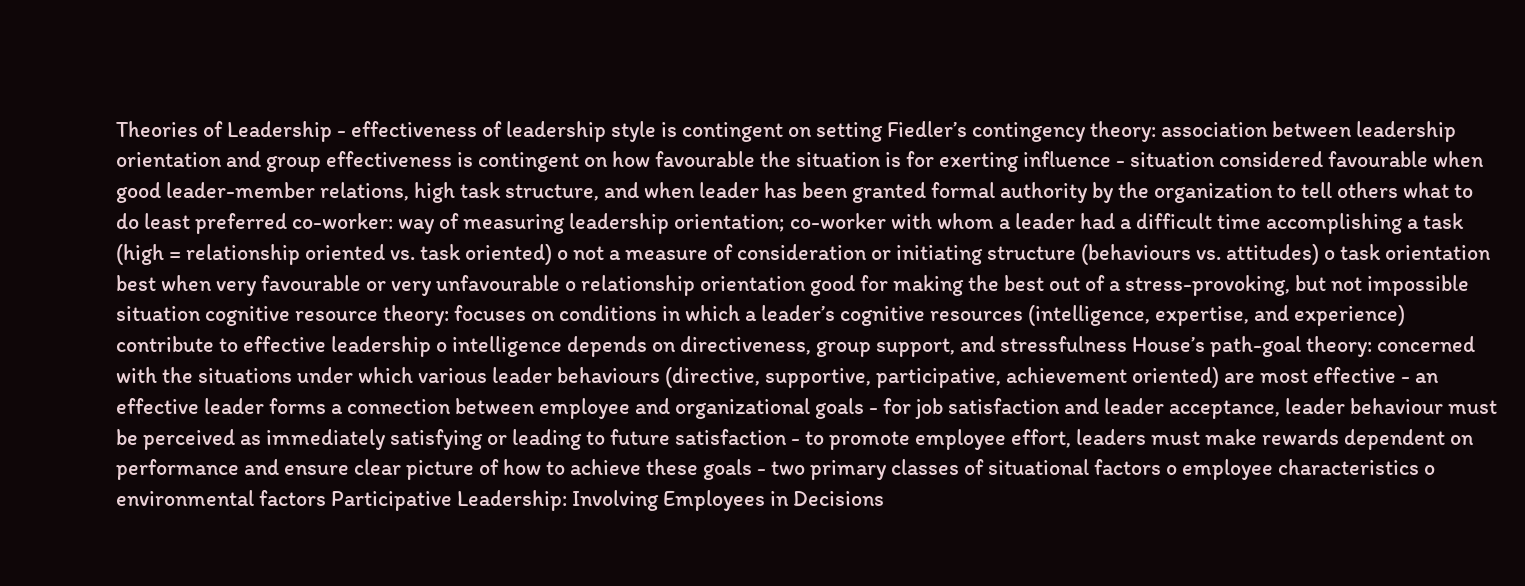Theories of Leadership - effectiveness of leadership style is contingent on setting Fiedler’s contingency theory: association between leadership orientation and group effectiveness is contingent on how favourable the situation is for exerting influence - situation considered favourable when good leader-member relations, high task structure, and when leader has been granted formal authority by the organization to tell others what to do least preferred co-worker: way of measuring leadership orientation; co-worker with whom a leader had a difficult time accomplishing a task (high = relationship oriented vs. task oriented) o not a measure of consideration or initiating structure (behaviours vs. attitudes) o task orientation best when very favourable or very unfavourable o relationship orientation good for making the best out of a stress-provoking, but not impossible situation cognitive resource theory: focuses on conditions in which a leader’s cognitive resources (intelligence, expertise, and experience) contribute to effective leadership o intelligence depends on directiveness, group support, and stressfulness House’s path-goal theory: concerned with the situations under which various leader behaviours (directive, supportive, participative, achievement oriented) are most effective - an effective leader forms a connection between employee and organizational goals - for job satisfaction and leader acceptance, leader behaviour must be perceived as immediately satisfying or leading to future satisfaction - to promote employee effort, leaders must make rewards dependent on performance and ensure clear picture of how to achieve these goals - two primary classes of situational factors o employee characteristics o environmental factors Participative Leadership: Involving Employees in Decisions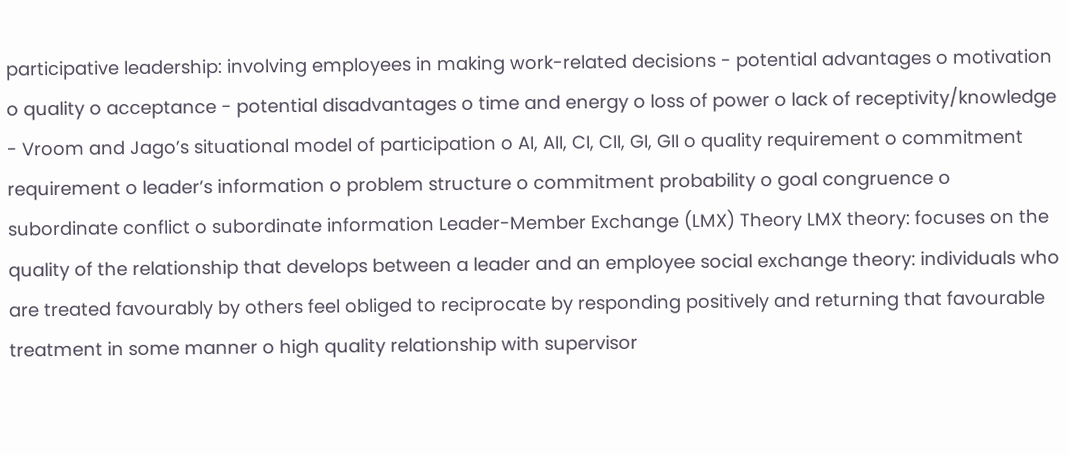participative leadership: involving employees in making work-related decisions - potential advantages o motivation o quality o acceptance - potential disadvantages o time and energy o loss of power o lack of receptivity/knowledge - Vroom and Jago’s situational model of participation o AI, AII, CI, CII, GI, GII o quality requirement o commitment requirement o leader’s information o problem structure o commitment probability o goal congruence o subordinate conflict o subordinate information Leader-Member Exchange (LMX) Theory LMX theory: focuses on the quality of the relationship that develops between a leader and an employee social exchange theory: individuals who are treated favourably by others feel obliged to reciprocate by responding positively and returning that favourable treatment in some manner o high quality relationship with supervisor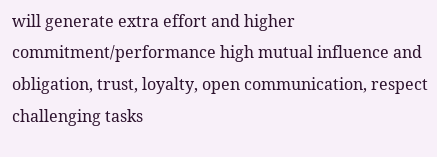will generate extra effort and higher commitment/performance high mutual influence and obligation, trust, loyalty, open communication, respect challenging tasks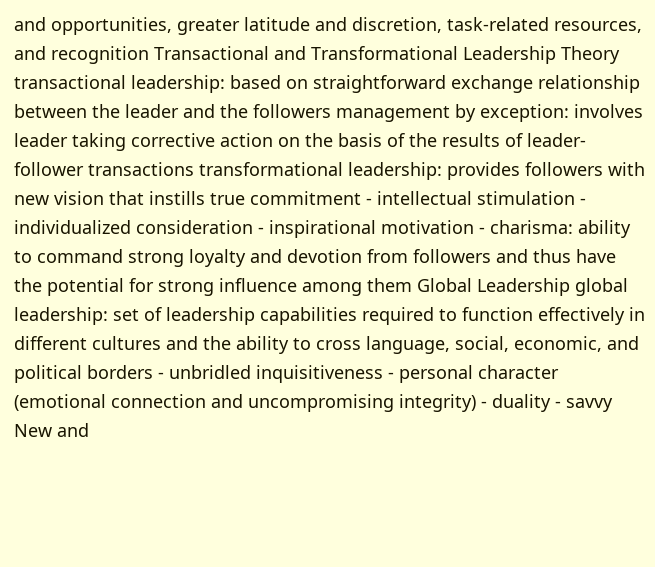and opportunities, greater latitude and discretion, task-related resources, and recognition Transactional and Transformational Leadership Theory transactional leadership: based on straightforward exchange relationship between the leader and the followers management by exception: involves leader taking corrective action on the basis of the results of leader- follower transactions transformational leadership: provides followers with new vision that instills true commitment - intellectual stimulation - individualized consideration - inspirational motivation - charisma: ability to command strong loyalty and devotion from followers and thus have the potential for strong influence among them Global Leadership global leadership: set of leadership capabilities required to function effectively in different cultures and the ability to cross language, social, economic, and political borders - unbridled inquisitiveness - personal character (emotional connection and uncompromising integrity) - duality - savvy New and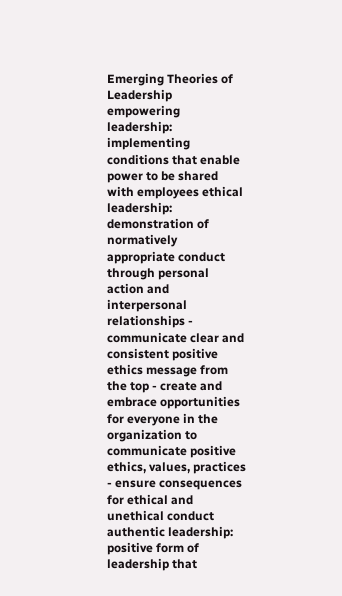Emerging Theories of Leadership empowering leadership: implementing conditions that enable power to be shared with employees ethical leadership: demonstration of normatively appropriate conduct through personal action and interpersonal relationships - communicate clear and consistent positive ethics message from the top - create and embrace opportunities for everyone in the organization to communicate positive ethics, values, practices - ensure consequences for ethical and unethical conduct authentic leadership: positive form of leadership that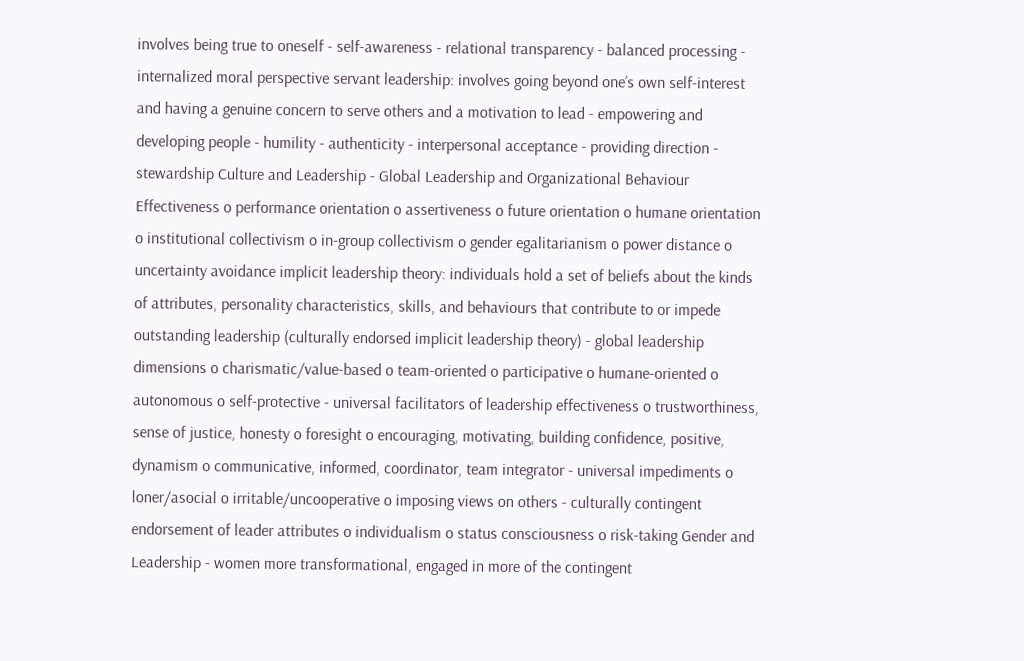involves being true to oneself - self-awareness - relational transparency - balanced processing - internalized moral perspective servant leadership: involves going beyond one’s own self-interest and having a genuine concern to serve others and a motivation to lead - empowering and developing people - humility - authenticity - interpersonal acceptance - providing direction - stewardship Culture and Leadership - Global Leadership and Organizational Behaviour Effectiveness o performance orientation o assertiveness o future orientation o humane orientation o institutional collectivism o in-group collectivism o gender egalitarianism o power distance o uncertainty avoidance implicit leadership theory: individuals hold a set of beliefs about the kinds of attributes, personality characteristics, skills, and behaviours that contribute to or impede outstanding leadership (culturally endorsed implicit leadership theory) - global leadership dimensions o charismatic/value-based o team-oriented o participative o humane-oriented o autonomous o self-protective - universal facilitators of leadership effectiveness o trustworthiness, sense of justice, honesty o foresight o encouraging, motivating, building confidence, positive, dynamism o communicative, informed, coordinator, team integrator - universal impediments o loner/asocial o irritable/uncooperative o imposing views on others - culturally contingent endorsement of leader attributes o individualism o status consciousness o risk-taking Gender and Leadership - women more transformational, engaged in more of the contingent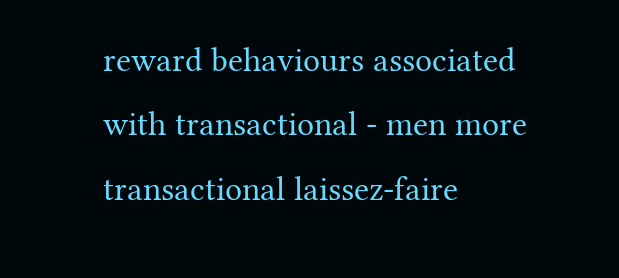reward behaviours associated with transactional - men more transactional laissez-faire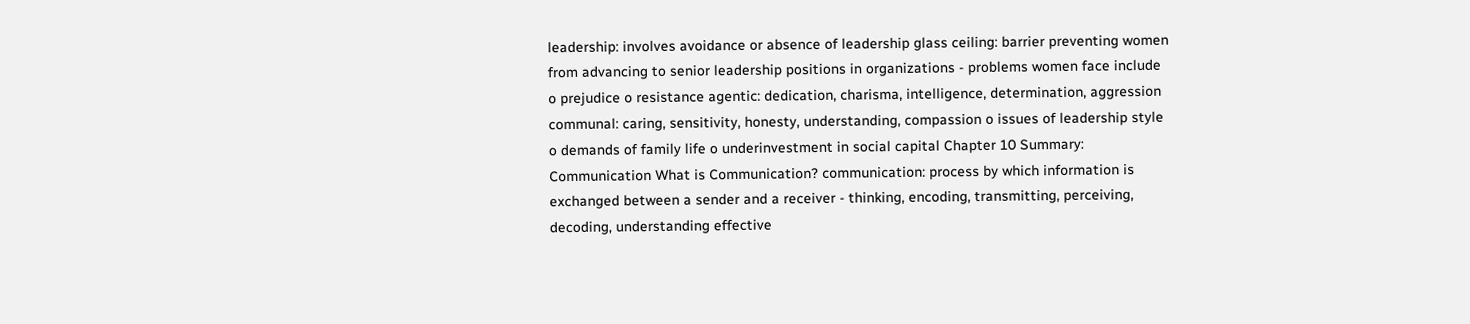leadership: involves avoidance or absence of leadership glass ceiling: barrier preventing women from advancing to senior leadership positions in organizations - problems women face include o prejudice o resistance agentic: dedication, charisma, intelligence, determination, aggression communal: caring, sensitivity, honesty, understanding, compassion o issues of leadership style o demands of family life o underinvestment in social capital Chapter 10 Summary: Communication What is Communication? communication: process by which information is exchanged between a sender and a receiver - thinking, encoding, transmitting, perceiving, decoding, understanding effective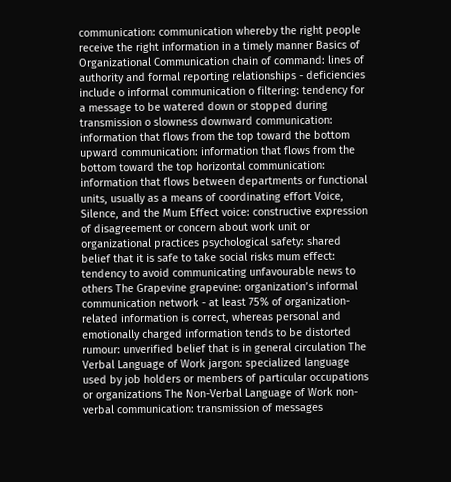communication: communication whereby the right people receive the right information in a timely manner Basics of Organizational Communication chain of command: lines of authority and formal reporting relationships - deficiencies include o informal communication o filtering: tendency for a message to be watered down or stopped during transmission o slowness downward communication: information that flows from the top toward the bottom upward communication: information that flows from the bottom toward the top horizontal communication: information that flows between departments or functional units, usually as a means of coordinating effort Voice, Silence, and the Mum Effect voice: constructive expression of disagreement or concern about work unit or organizational practices psychological safety: shared belief that it is safe to take social risks mum effect: tendency to avoid communicating unfavourable news to others The Grapevine grapevine: organization’s informal communication network - at least 75% of organization-related information is correct, whereas personal and emotionally charged information tends to be distorted rumour: unverified belief that is in general circulation The Verbal Language of Work jargon: specialized language used by job holders or members of particular occupations or organizations The Non-Verbal Language of Work non-verbal communication: transmission of messages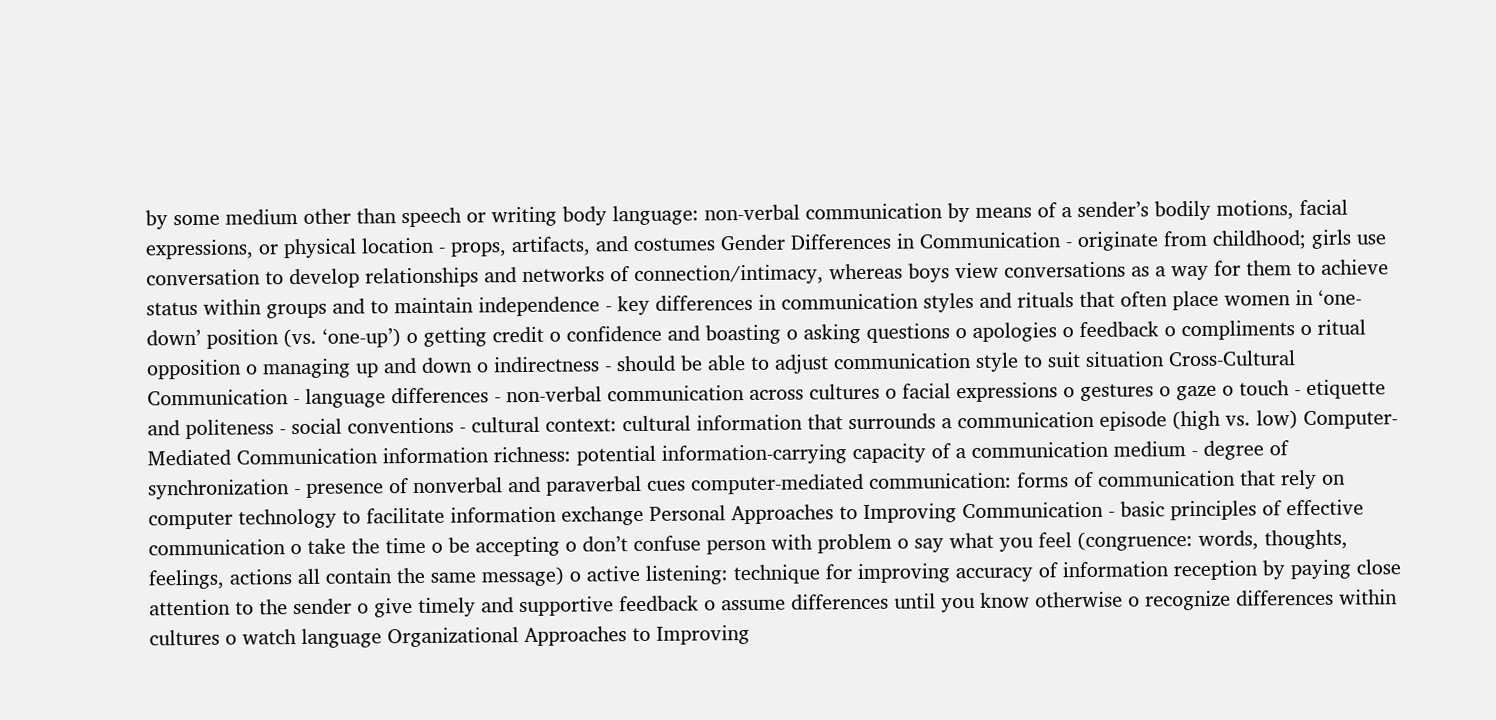by some medium other than speech or writing body language: non-verbal communication by means of a sender’s bodily motions, facial expressions, or physical location - props, artifacts, and costumes Gender Differences in Communication - originate from childhood; girls use conversation to develop relationships and networks of connection/intimacy, whereas boys view conversations as a way for them to achieve status within groups and to maintain independence - key differences in communication styles and rituals that often place women in ‘one-down’ position (vs. ‘one-up’) o getting credit o confidence and boasting o asking questions o apologies o feedback o compliments o ritual opposition o managing up and down o indirectness - should be able to adjust communication style to suit situation Cross-Cultural Communication - language differences - non-verbal communication across cultures o facial expressions o gestures o gaze o touch - etiquette and politeness - social conventions - cultural context: cultural information that surrounds a communication episode (high vs. low) Computer-Mediated Communication information richness: potential information-carrying capacity of a communication medium - degree of synchronization - presence of nonverbal and paraverbal cues computer-mediated communication: forms of communication that rely on computer technology to facilitate information exchange Personal Approaches to Improving Communication - basic principles of effective communication o take the time o be accepting o don’t confuse person with problem o say what you feel (congruence: words, thoughts, feelings, actions all contain the same message) o active listening: technique for improving accuracy of information reception by paying close attention to the sender o give timely and supportive feedback o assume differences until you know otherwise o recognize differences within cultures o watch language Organizational Approaches to Improving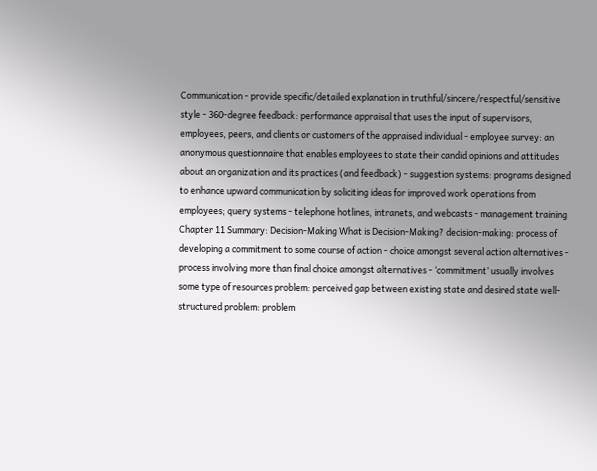Communication - provide specific/detailed explanation in truthful/sincere/respectful/sensitive style - 360-degree feedback: performance appraisal that uses the input of supervisors, employees, peers, and clients or customers of the appraised individual - employee survey: an anonymous questionnaire that enables employees to state their candid opinions and attitudes about an organization and its practices (and feedback) - suggestion systems: programs designed to enhance upward communication by soliciting ideas for improved work operations from employees; query systems - telephone hotlines, intranets, and webcasts - management training Chapter 11 Summary: Decision-Making What is Decision-Making? decision-making: process of developing a commitment to some course of action - choice amongst several action alternatives - process involving more than final choice amongst alternatives - ‘commitment’ usually involves some type of resources problem: perceived gap between existing state and desired state well-structured problem: problem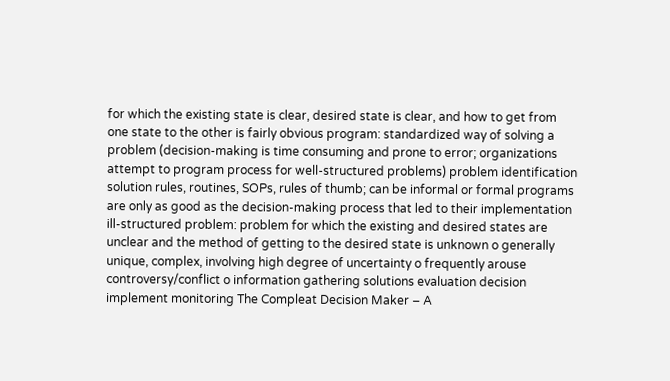for which the existing state is clear, desired state is clear, and how to get from one state to the other is fairly obvious program: standardized way of solving a problem (decision-making is time consuming and prone to error; organizations attempt to program process for well-structured problems) problem identification solution rules, routines, SOPs, rules of thumb; can be informal or formal programs are only as good as the decision-making process that led to their implementation ill-structured problem: problem for which the existing and desired states are unclear and the method of getting to the desired state is unknown o generally unique, complex, involving high degree of uncertainty o frequently arouse controversy/conflict o information gathering solutions evaluation decision implement monitoring The Compleat Decision Maker – A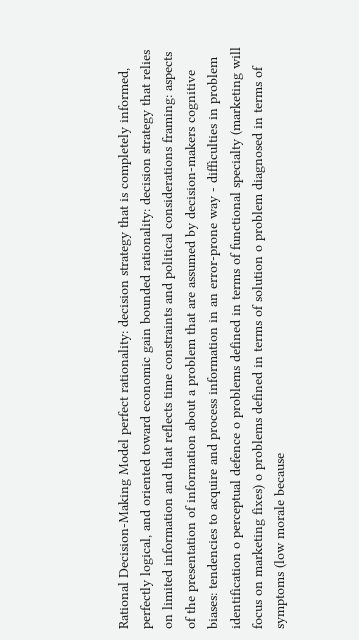Rational Decision-Making Model perfect rationality: decision strategy that is completely informed, perfectly logical, and oriented toward economic gain bounded rationality: decision strategy that relies on limited information and that reflects time constraints and political considerations framing: aspects of the presentation of information about a problem that are assumed by decision-makers cognitive biases: tendencies to acquire and process information in an error-prone way - difficulties in problem identification o perceptual defence o problems defined in terms of functional specialty (marketing will focus on marketing fixes) o problems defined in terms of solution o problem diagnosed in terms of symptoms (low morale because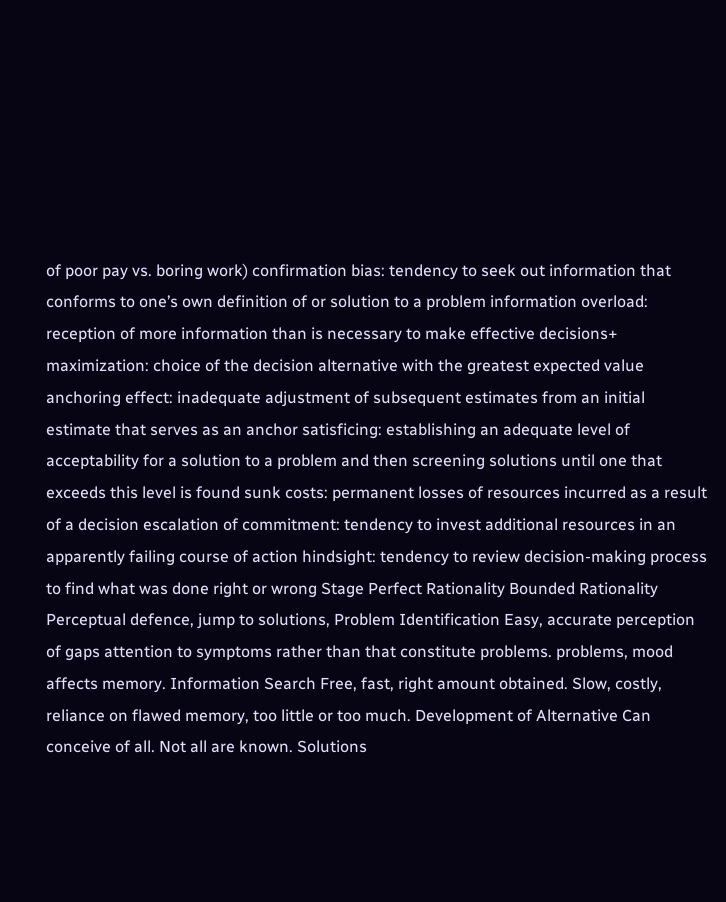of poor pay vs. boring work) confirmation bias: tendency to seek out information that conforms to one’s own definition of or solution to a problem information overload: reception of more information than is necessary to make effective decisions+ maximization: choice of the decision alternative with the greatest expected value anchoring effect: inadequate adjustment of subsequent estimates from an initial estimate that serves as an anchor satisficing: establishing an adequate level of acceptability for a solution to a problem and then screening solutions until one that exceeds this level is found sunk costs: permanent losses of resources incurred as a result of a decision escalation of commitment: tendency to invest additional resources in an apparently failing course of action hindsight: tendency to review decision-making process to find what was done right or wrong Stage Perfect Rationality Bounded Rationality Perceptual defence, jump to solutions, Problem Identification Easy, accurate perception of gaps attention to symptoms rather than that constitute problems. problems, mood affects memory. Information Search Free, fast, right amount obtained. Slow, costly, reliance on flawed memory, too little or too much. Development of Alternative Can conceive of all. Not all are known. Solutions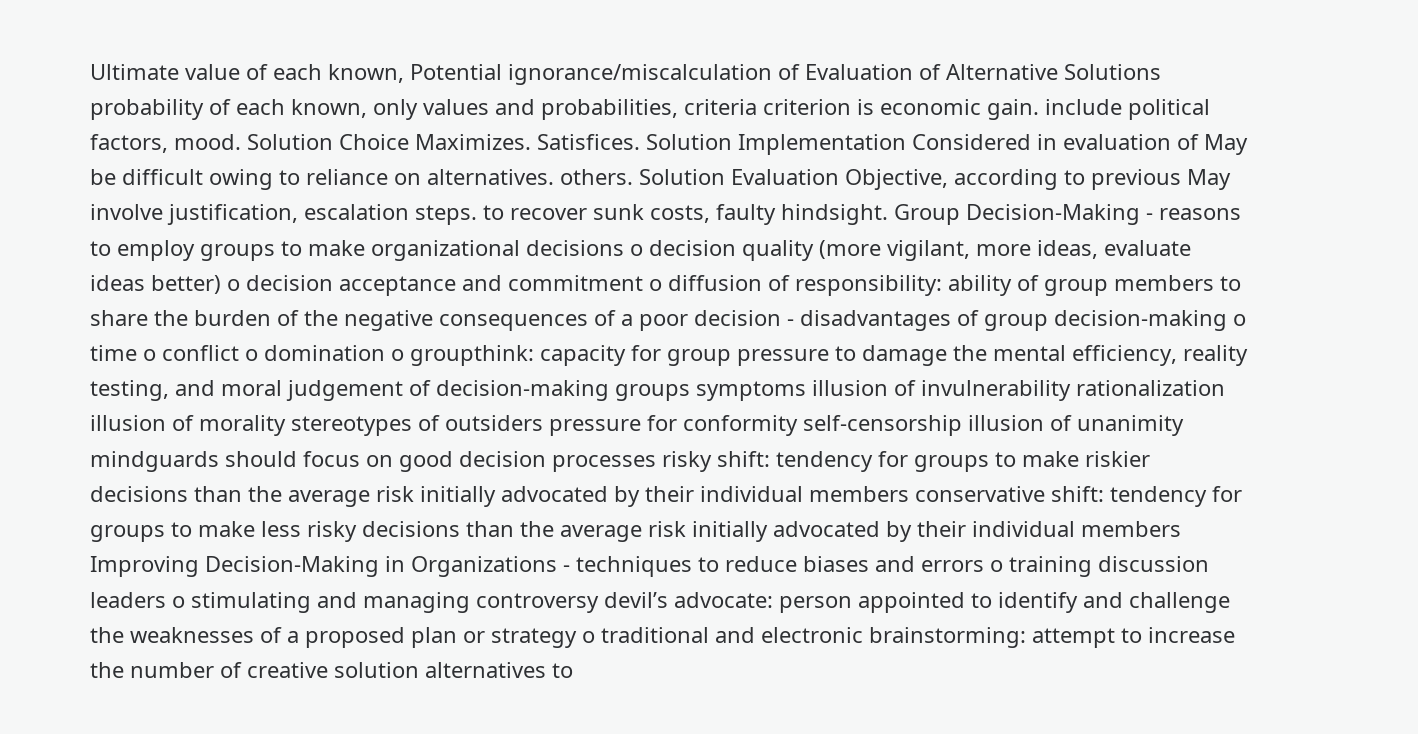Ultimate value of each known, Potential ignorance/miscalculation of Evaluation of Alternative Solutions probability of each known, only values and probabilities, criteria criterion is economic gain. include political factors, mood. Solution Choice Maximizes. Satisfices. Solution Implementation Considered in evaluation of May be difficult owing to reliance on alternatives. others. Solution Evaluation Objective, according to previous May involve justification, escalation steps. to recover sunk costs, faulty hindsight. Group Decision-Making - reasons to employ groups to make organizational decisions o decision quality (more vigilant, more ideas, evaluate ideas better) o decision acceptance and commitment o diffusion of responsibility: ability of group members to share the burden of the negative consequences of a poor decision - disadvantages of group decision-making o time o conflict o domination o groupthink: capacity for group pressure to damage the mental efficiency, reality testing, and moral judgement of decision-making groups symptoms illusion of invulnerability rationalization illusion of morality stereotypes of outsiders pressure for conformity self-censorship illusion of unanimity mindguards should focus on good decision processes risky shift: tendency for groups to make riskier decisions than the average risk initially advocated by their individual members conservative shift: tendency for groups to make less risky decisions than the average risk initially advocated by their individual members Improving Decision-Making in Organizations - techniques to reduce biases and errors o training discussion leaders o stimulating and managing controversy devil’s advocate: person appointed to identify and challenge the weaknesses of a proposed plan or strategy o traditional and electronic brainstorming: attempt to increase the number of creative solution alternatives to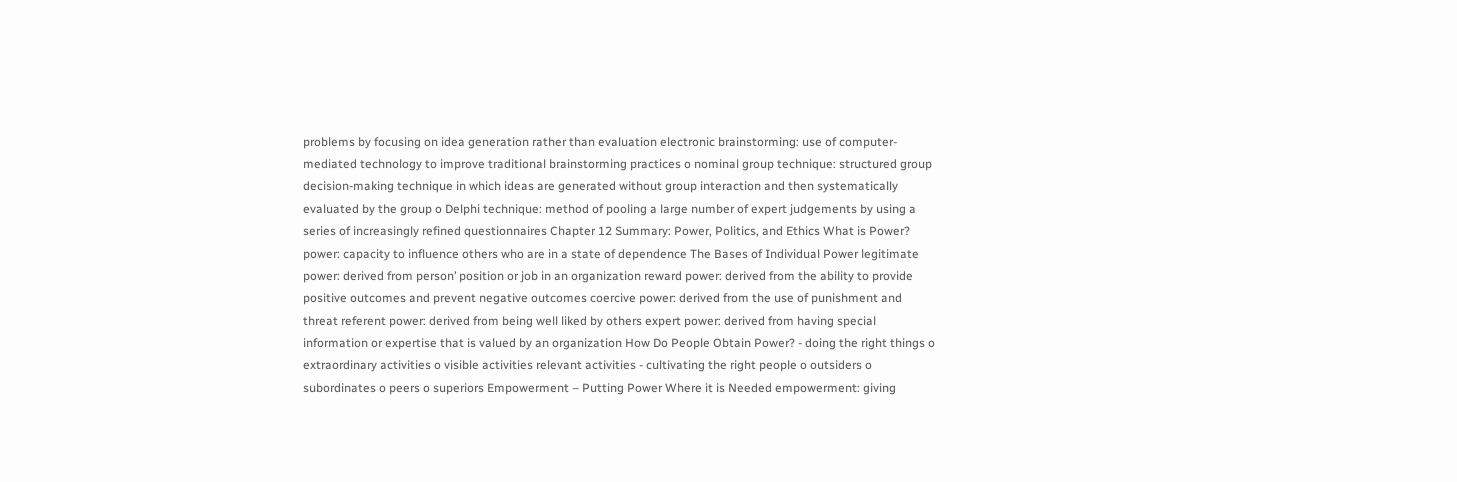problems by focusing on idea generation rather than evaluation electronic brainstorming: use of computer-mediated technology to improve traditional brainstorming practices o nominal group technique: structured group decision-making technique in which ideas are generated without group interaction and then systematically evaluated by the group o Delphi technique: method of pooling a large number of expert judgements by using a series of increasingly refined questionnaires Chapter 12 Summary: Power, Politics, and Ethics What is Power? power: capacity to influence others who are in a state of dependence The Bases of Individual Power legitimate power: derived from person’ position or job in an organization reward power: derived from the ability to provide positive outcomes and prevent negative outcomes coercive power: derived from the use of punishment and threat referent power: derived from being well liked by others expert power: derived from having special information or expertise that is valued by an organization How Do People Obtain Power? - doing the right things o extraordinary activities o visible activities relevant activities - cultivating the right people o outsiders o subordinates o peers o superiors Empowerment – Putting Power Where it is Needed empowerment: giving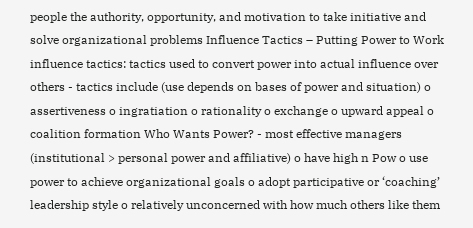people the authority, opportunity, and motivation to take initiative and solve organizational problems Influence Tactics – Putting Power to Work influence tactics: tactics used to convert power into actual influence over others - tactics include (use depends on bases of power and situation) o assertiveness o ingratiation o rationality o exchange o upward appeal o coalition formation Who Wants Power? - most effective managers (institutional > personal power and affiliative) o have high n Pow o use power to achieve organizational goals o adopt participative or ‘coaching’ leadership style o relatively unconcerned with how much others like them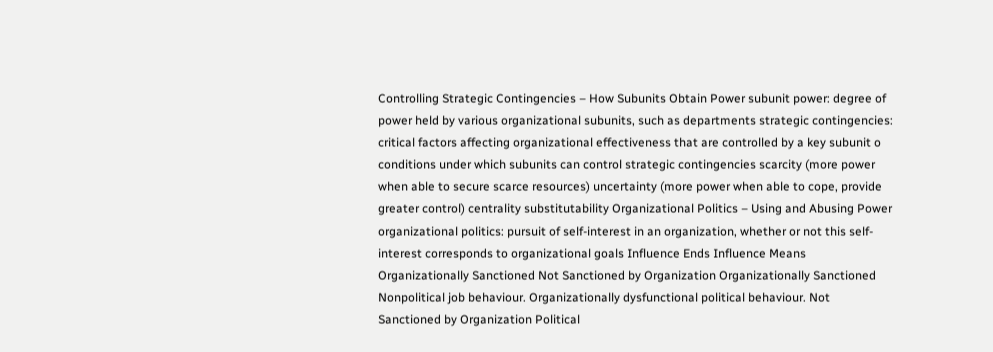Controlling Strategic Contingencies – How Subunits Obtain Power subunit power: degree of power held by various organizational subunits, such as departments strategic contingencies: critical factors affecting organizational effectiveness that are controlled by a key subunit o conditions under which subunits can control strategic contingencies scarcity (more power when able to secure scarce resources) uncertainty (more power when able to cope, provide greater control) centrality substitutability Organizational Politics – Using and Abusing Power organizational politics: pursuit of self-interest in an organization, whether or not this self-interest corresponds to organizational goals Influence Ends Influence Means Organizationally Sanctioned Not Sanctioned by Organization Organizationally Sanctioned Nonpolitical job behaviour. Organizationally dysfunctional political behaviour. Not Sanctioned by Organization Political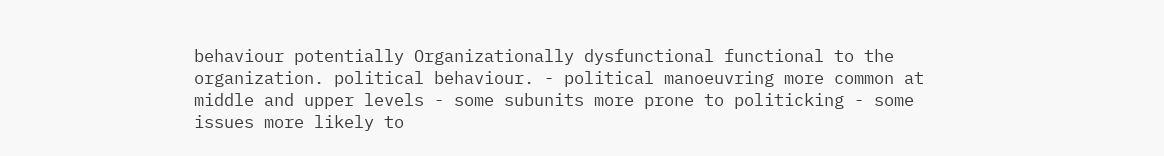behaviour potentially Organizationally dysfunctional functional to the organization. political behaviour. - political manoeuvring more common at middle and upper levels - some subunits more prone to politicking - some issues more likely to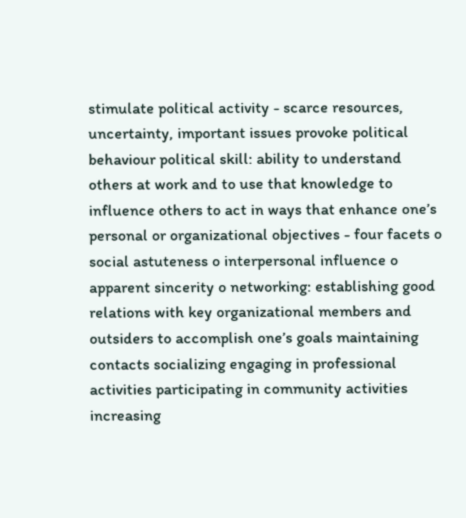stimulate political activity - scarce resources, uncertainty, important issues provoke political behaviour political skill: ability to understand others at work and to use that knowledge to influence others to act in ways that enhance one’s personal or organizational objectives - four facets o social astuteness o interpersonal influence o apparent sincerity o networking: establishing good relations with key organizational members and outsiders to accomplish one’s goals maintaining contacts socializing engaging in professional activities participating in community activities increasing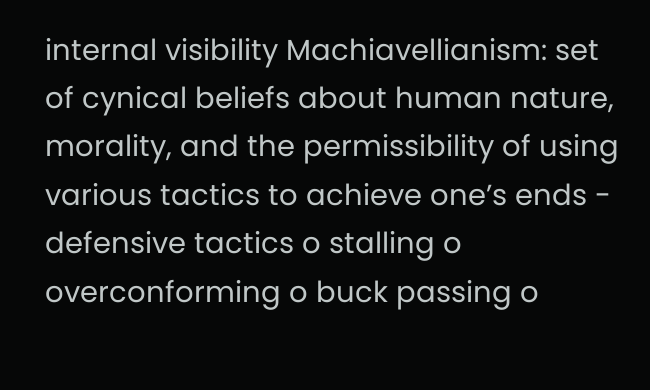internal visibility Machiavellianism: set of cynical beliefs about human nature, morality, and the permissibility of using various tactics to achieve one’s ends - defensive tactics o stalling o overconforming o buck passing o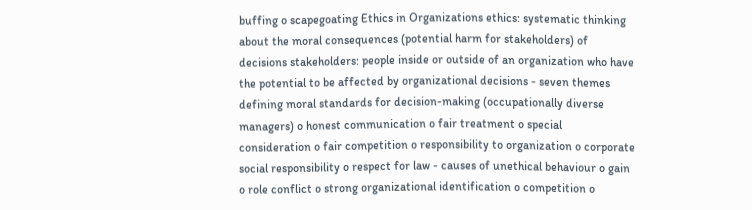buffing o scapegoating Ethics in Organizations ethics: systematic thinking about the moral consequences (potential harm for stakeholders) of decisions stakeholders: people inside or outside of an organization who have the potential to be affected by organizational decisions - seven themes defining moral standards for decision-making (occupationally diverse managers) o honest communication o fair treatment o special consideration o fair competition o responsibility to organization o corporate social responsibility o respect for law - causes of unethical behaviour o gain o role conflict o strong organizational identification o competition o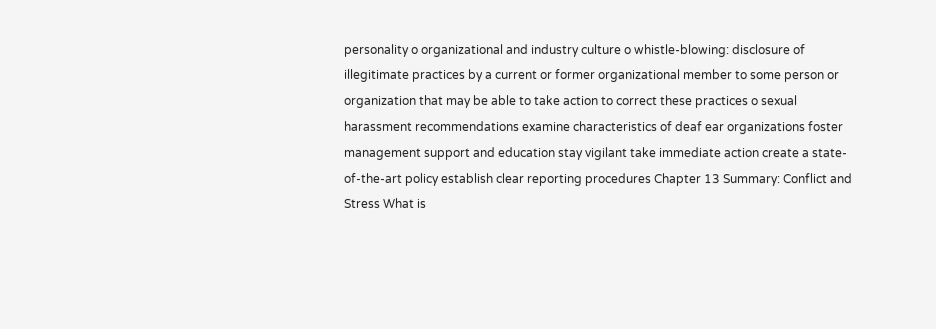personality o organizational and industry culture o whistle-blowing: disclosure of illegitimate practices by a current or former organizational member to some person or organization that may be able to take action to correct these practices o sexual harassment recommendations examine characteristics of deaf ear organizations foster management support and education stay vigilant take immediate action create a state-of-the-art policy establish clear reporting procedures Chapter 13 Summary: Conflict and Stress What is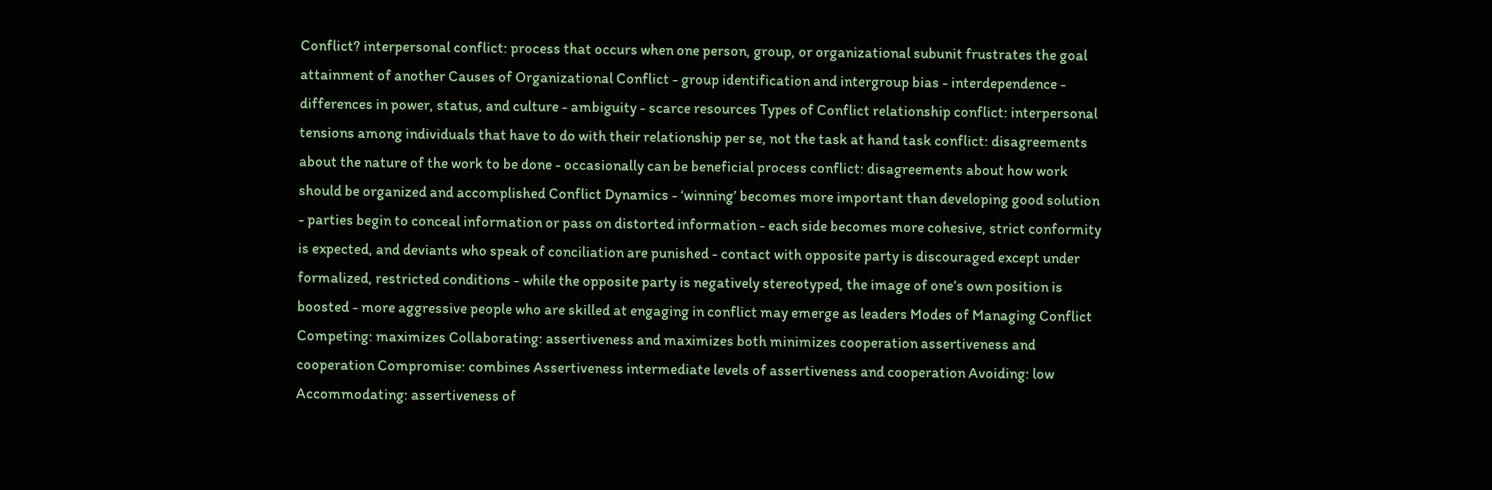Conflict? interpersonal conflict: process that occurs when one person, group, or organizational subunit frustrates the goal attainment of another Causes of Organizational Conflict - group identification and intergroup bias - interdependence - differences in power, status, and culture - ambiguity - scarce resources Types of Conflict relationship conflict: interpersonal tensions among individuals that have to do with their relationship per se, not the task at hand task conflict: disagreements about the nature of the work to be done - occasionally can be beneficial process conflict: disagreements about how work should be organized and accomplished Conflict Dynamics - ‘winning’ becomes more important than developing good solution - parties begin to conceal information or pass on distorted information - each side becomes more cohesive, strict conformity is expected, and deviants who speak of conciliation are punished - contact with opposite party is discouraged except under formalized, restricted conditions - while the opposite party is negatively stereotyped, the image of one’s own position is boosted - more aggressive people who are skilled at engaging in conflict may emerge as leaders Modes of Managing Conflict Competing: maximizes Collaborating: assertiveness and maximizes both minimizes cooperation assertiveness and cooperation Compromise: combines Assertiveness intermediate levels of assertiveness and cooperation Avoiding: low Accommodating: assertiveness of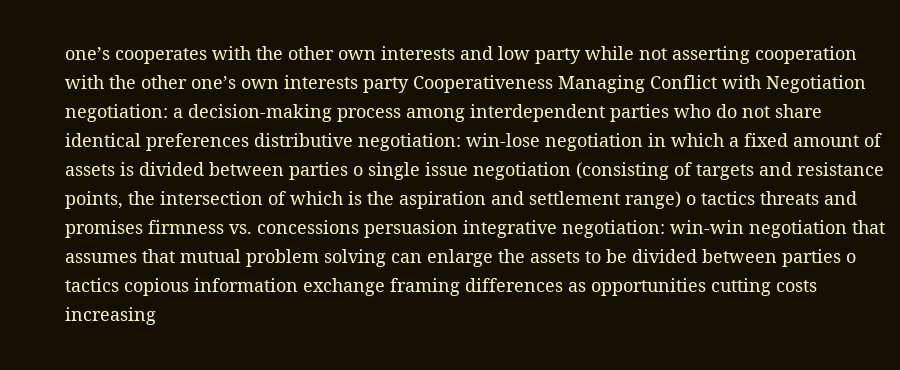one’s cooperates with the other own interests and low party while not asserting cooperation with the other one’s own interests party Cooperativeness Managing Conflict with Negotiation negotiation: a decision-making process among interdependent parties who do not share identical preferences distributive negotiation: win-lose negotiation in which a fixed amount of assets is divided between parties o single issue negotiation (consisting of targets and resistance points, the intersection of which is the aspiration and settlement range) o tactics threats and promises firmness vs. concessions persuasion integrative negotiation: win-win negotiation that assumes that mutual problem solving can enlarge the assets to be divided between parties o tactics copious information exchange framing differences as opportunities cutting costs increasing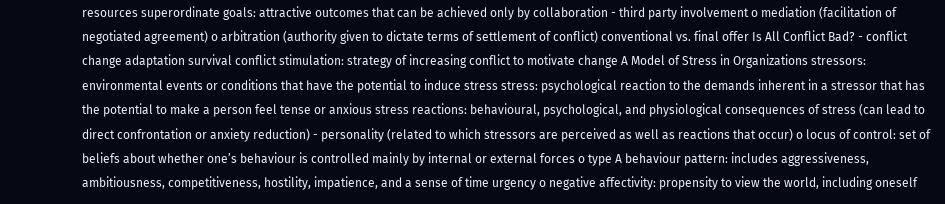resources superordinate goals: attractive outcomes that can be achieved only by collaboration - third party involvement o mediation (facilitation of negotiated agreement) o arbitration (authority given to dictate terms of settlement of conflict) conventional vs. final offer Is All Conflict Bad? - conflict change adaptation survival conflict stimulation: strategy of increasing conflict to motivate change A Model of Stress in Organizations stressors: environmental events or conditions that have the potential to induce stress stress: psychological reaction to the demands inherent in a stressor that has the potential to make a person feel tense or anxious stress reactions: behavioural, psychological, and physiological consequences of stress (can lead to direct confrontation or anxiety reduction) - personality (related to which stressors are perceived as well as reactions that occur) o locus of control: set of beliefs about whether one’s behaviour is controlled mainly by internal or external forces o type A behaviour pattern: includes aggressiveness, ambitiousness, competitiveness, hostility, impatience, and a sense of time urgency o negative affectivity: propensity to view the world, including oneself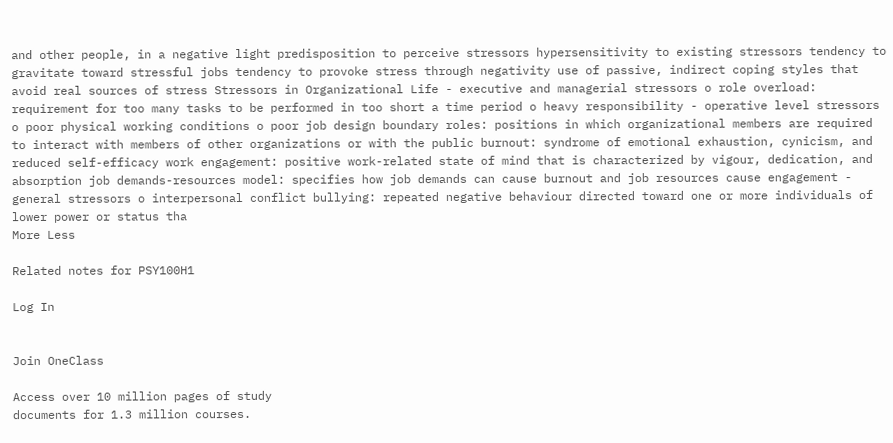and other people, in a negative light predisposition to perceive stressors hypersensitivity to existing stressors tendency to gravitate toward stressful jobs tendency to provoke stress through negativity use of passive, indirect coping styles that avoid real sources of stress Stressors in Organizational Life - executive and managerial stressors o role overload: requirement for too many tasks to be performed in too short a time period o heavy responsibility - operative level stressors o poor physical working conditions o poor job design boundary roles: positions in which organizational members are required to interact with members of other organizations or with the public burnout: syndrome of emotional exhaustion, cynicism, and reduced self-efficacy work engagement: positive work-related state of mind that is characterized by vigour, dedication, and absorption job demands-resources model: specifies how job demands can cause burnout and job resources cause engagement - general stressors o interpersonal conflict bullying: repeated negative behaviour directed toward one or more individuals of lower power or status tha
More Less

Related notes for PSY100H1

Log In


Join OneClass

Access over 10 million pages of study
documents for 1.3 million courses.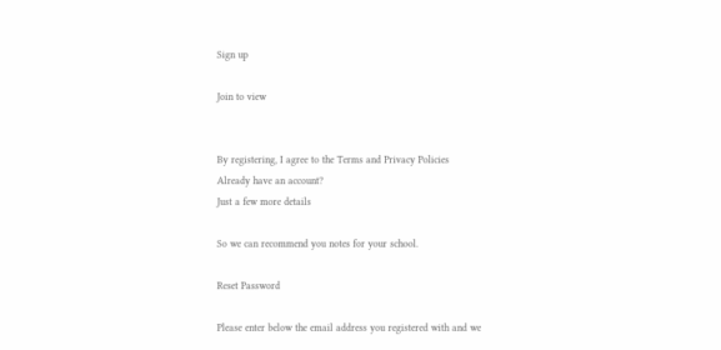Sign up

Join to view


By registering, I agree to the Terms and Privacy Policies
Already have an account?
Just a few more details

So we can recommend you notes for your school.

Reset Password

Please enter below the email address you registered with and we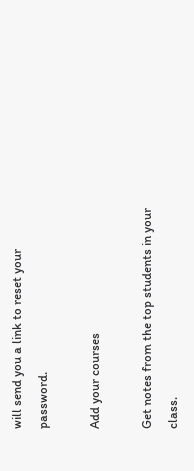will send you a link to reset your password.

Add your courses

Get notes from the top students in your class.